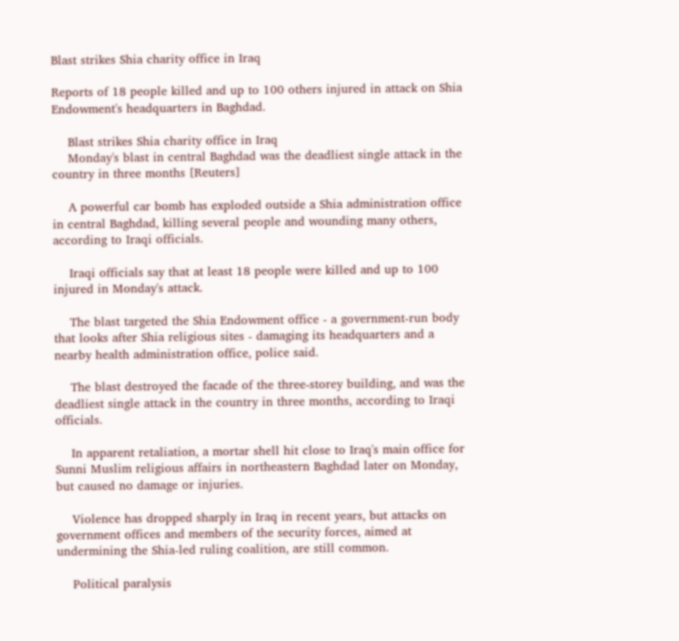Blast strikes Shia charity office in Iraq

Reports of 18 people killed and up to 100 others injured in attack on Shia Endowment's headquarters in Baghdad.

    Blast strikes Shia charity office in Iraq
    Monday's blast in central Baghdad was the deadliest single attack in the country in three months [Reuters]

    A powerful car bomb has exploded outside a Shia administration office in central Baghdad, killing several people and wounding many others, according to Iraqi officials.

    Iraqi officials say that at least 18 people were killed and up to 100 injured in Monday's attack.

    The blast targeted the Shia Endowment office - a government-run body that looks after Shia religious sites - damaging its headquarters and a nearby health administration office, police said.

    The blast destroyed the facade of the three-storey building, and was the deadliest single attack in the country in three months, according to Iraqi officials.

    In apparent retaliation, a mortar shell hit close to Iraq's main office for Sunni Muslim religious affairs in northeastern Baghdad later on Monday, but caused no damage or injuries.

    Violence has dropped sharply in Iraq in recent years, but attacks on government offices and members of the security forces, aimed at undermining the Shia-led ruling coalition, are still common.

    Political paralysis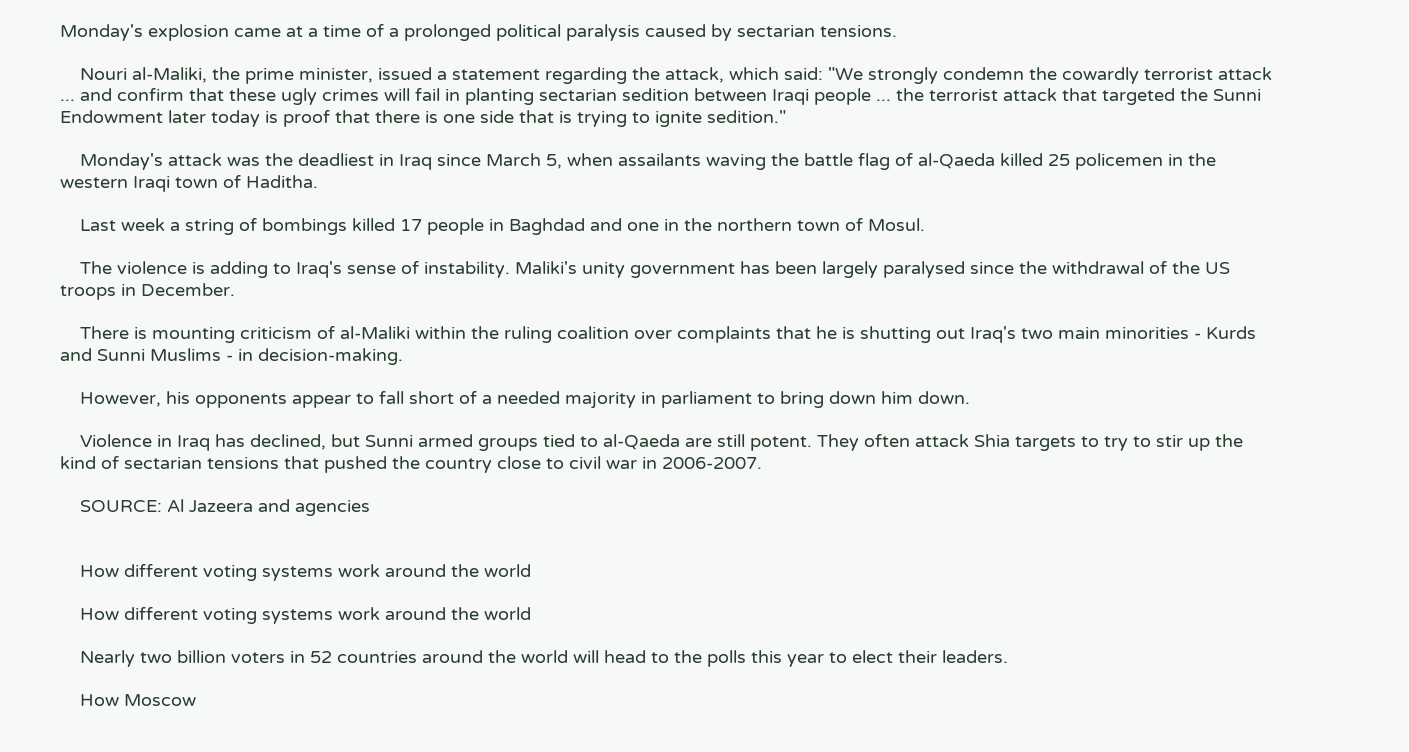Monday's explosion came at a time of a prolonged political paralysis caused by sectarian tensions.

    Nouri al-Maliki, the prime minister, issued a statement regarding the attack, which said: "We strongly condemn the cowardly terrorist attack ... and confirm that these ugly crimes will fail in planting sectarian sedition between Iraqi people ... the terrorist attack that targeted the Sunni Endowment later today is proof that there is one side that is trying to ignite sedition."

    Monday's attack was the deadliest in Iraq since March 5, when assailants waving the battle flag of al-Qaeda killed 25 policemen in the western Iraqi town of Haditha.

    Last week a string of bombings killed 17 people in Baghdad and one in the northern town of Mosul.

    The violence is adding to Iraq's sense of instability. Maliki's unity government has been largely paralysed since the withdrawal of the US troops in December.

    There is mounting criticism of al-Maliki within the ruling coalition over complaints that he is shutting out Iraq's two main minorities - Kurds and Sunni Muslims - in decision-making.

    However, his opponents appear to fall short of a needed majority in parliament to bring down him down.

    Violence in Iraq has declined, but Sunni armed groups tied to al-Qaeda are still potent. They often attack Shia targets to try to stir up the kind of sectarian tensions that pushed the country close to civil war in 2006-2007.

    SOURCE: Al Jazeera and agencies


    How different voting systems work around the world

    How different voting systems work around the world

    Nearly two billion voters in 52 countries around the world will head to the polls this year to elect their leaders.

    How Moscow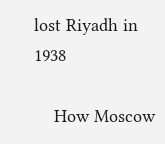lost Riyadh in 1938

    How Moscow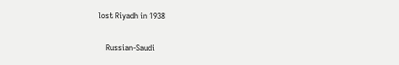lost Riyadh in 1938

    Russian-Saudi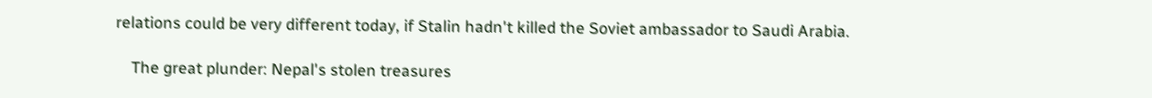relations could be very different today, if Stalin hadn't killed the Soviet ambassador to Saudi Arabia.

    The great plunder: Nepal's stolen treasures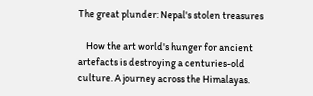The great plunder: Nepal's stolen treasures

    How the art world's hunger for ancient artefacts is destroying a centuries-old culture. A journey across the Himalayas.